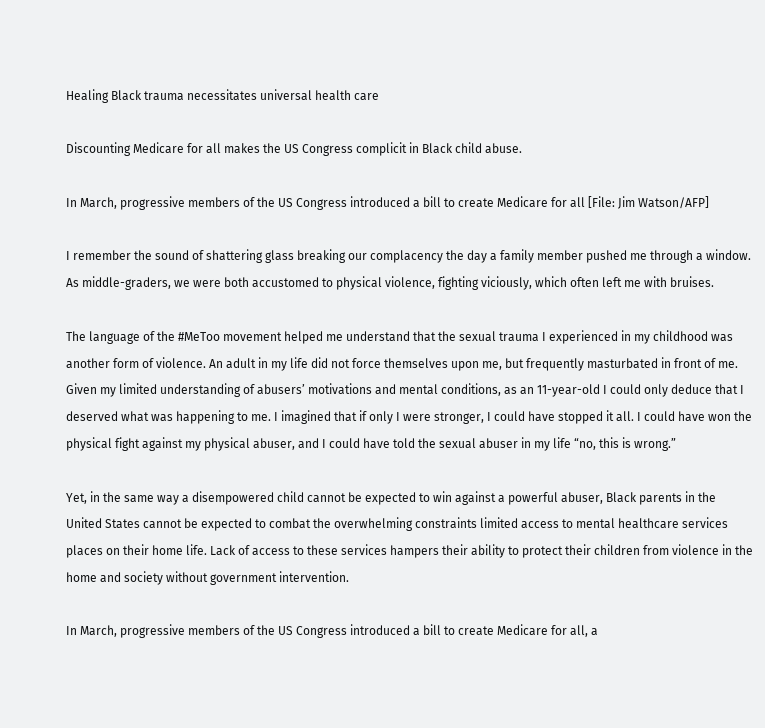Healing Black trauma necessitates universal health care

Discounting Medicare for all makes the US Congress complicit in Black child abuse.

In March, progressive members of the US Congress introduced a bill to create Medicare for all [File: Jim Watson/AFP]

I remember the sound of shattering glass breaking our complacency the day a family member pushed me through a window. As middle-graders, we were both accustomed to physical violence, fighting viciously, which often left me with bruises.

The language of the #MeToo movement helped me understand that the sexual trauma I experienced in my childhood was another form of violence. An adult in my life did not force themselves upon me, but frequently masturbated in front of me. Given my limited understanding of abusers’ motivations and mental conditions, as an 11-year-old I could only deduce that I deserved what was happening to me. I imagined that if only I were stronger, I could have stopped it all. I could have won the physical fight against my physical abuser, and I could have told the sexual abuser in my life “no, this is wrong.”

Yet, in the same way a disempowered child cannot be expected to win against a powerful abuser, Black parents in the United States cannot be expected to combat the overwhelming constraints limited access to mental healthcare services places on their home life. Lack of access to these services hampers their ability to protect their children from violence in the home and society without government intervention.

In March, progressive members of the US Congress introduced a bill to create Medicare for all, a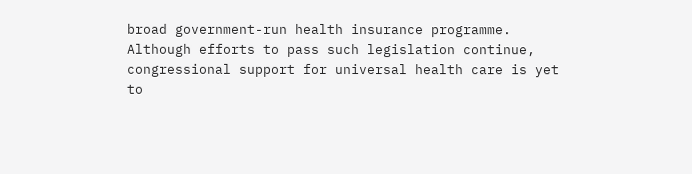broad government-run health insurance programme. Although efforts to pass such legislation continue, congressional support for universal health care is yet to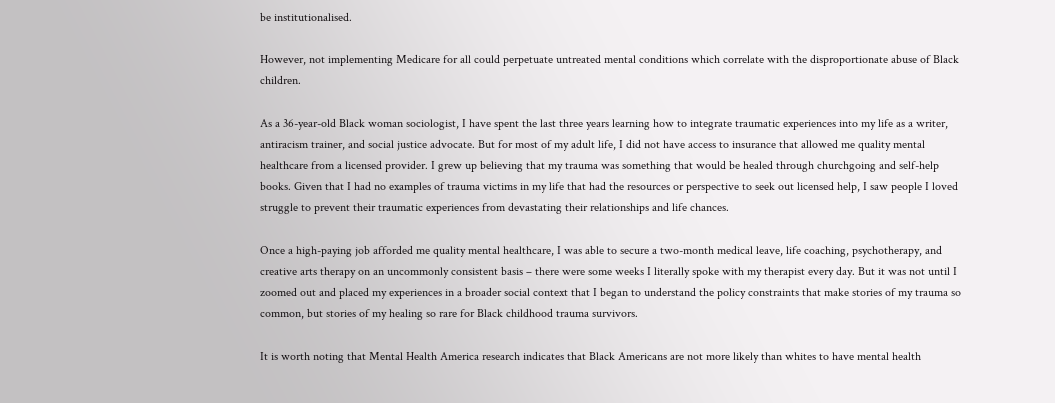be institutionalised.

However, not implementing Medicare for all could perpetuate untreated mental conditions which correlate with the disproportionate abuse of Black children.

As a 36-year-old Black woman sociologist, I have spent the last three years learning how to integrate traumatic experiences into my life as a writer, antiracism trainer, and social justice advocate. But for most of my adult life, I did not have access to insurance that allowed me quality mental healthcare from a licensed provider. I grew up believing that my trauma was something that would be healed through churchgoing and self-help books. Given that I had no examples of trauma victims in my life that had the resources or perspective to seek out licensed help, I saw people I loved struggle to prevent their traumatic experiences from devastating their relationships and life chances.

Once a high-paying job afforded me quality mental healthcare, I was able to secure a two-month medical leave, life coaching, psychotherapy, and creative arts therapy on an uncommonly consistent basis – there were some weeks I literally spoke with my therapist every day. But it was not until I zoomed out and placed my experiences in a broader social context that I began to understand the policy constraints that make stories of my trauma so common, but stories of my healing so rare for Black childhood trauma survivors.

It is worth noting that Mental Health America research indicates that Black Americans are not more likely than whites to have mental health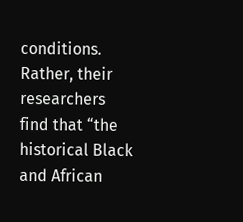conditions. Rather, their researchers find that “the historical Black and African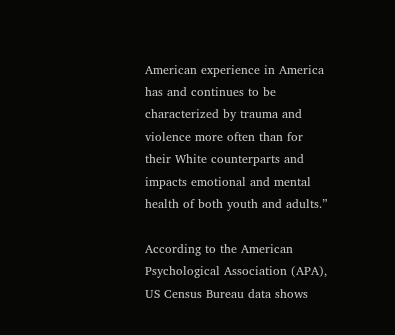American experience in America has and continues to be characterized by trauma and violence more often than for their White counterparts and impacts emotional and mental health of both youth and adults.”

According to the American Psychological Association (APA), US Census Bureau data shows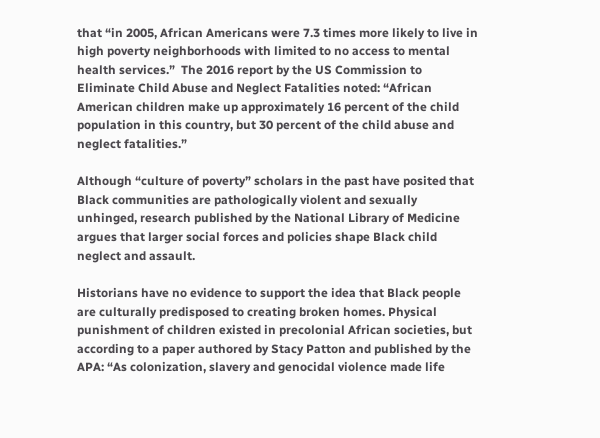that “in 2005, African Americans were 7.3 times more likely to live in high poverty neighborhoods with limited to no access to mental health services.”  The 2016 report by the US Commission to Eliminate Child Abuse and Neglect Fatalities noted: “African American children make up approximately 16 percent of the child population in this country, but 30 percent of the child abuse and neglect fatalities.”

Although “culture of poverty” scholars in the past have posited that Black communities are pathologically violent and sexually unhinged, research published by the National Library of Medicine argues that larger social forces and policies shape Black child neglect and assault.

Historians have no evidence to support the idea that Black people are culturally predisposed to creating broken homes. Physical punishment of children existed in precolonial African societies, but according to a paper authored by Stacy Patton and published by the APA: “As colonization, slavery and genocidal violence made life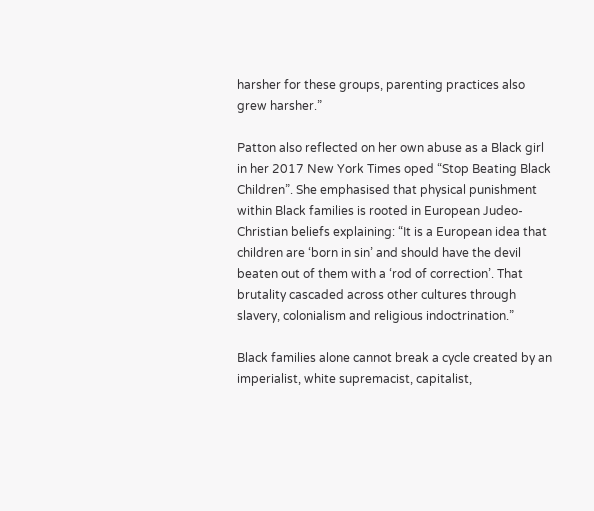harsher for these groups, parenting practices also grew harsher.”

Patton also reflected on her own abuse as a Black girl in her 2017 New York Times oped “Stop Beating Black Children”. She emphasised that physical punishment within Black families is rooted in European Judeo-Christian beliefs explaining: “It is a European idea that children are ‘born in sin’ and should have the devil beaten out of them with a ‘rod of correction’. That brutality cascaded across other cultures through slavery, colonialism and religious indoctrination.”

Black families alone cannot break a cycle created by an imperialist, white supremacist, capitalist,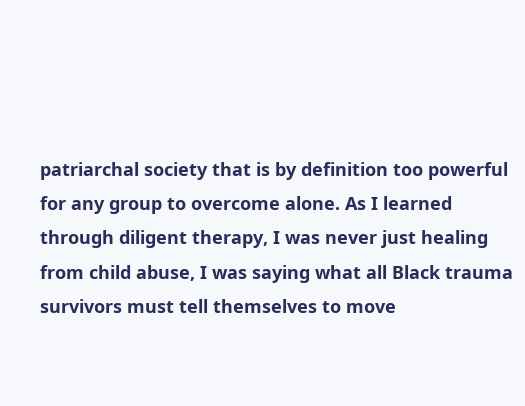patriarchal society that is by definition too powerful for any group to overcome alone. As I learned through diligent therapy, I was never just healing from child abuse, I was saying what all Black trauma survivors must tell themselves to move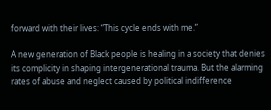forward with their lives: “This cycle ends with me.”

A new generation of Black people is healing in a society that denies its complicity in shaping intergenerational trauma. But the alarming rates of abuse and neglect caused by political indifference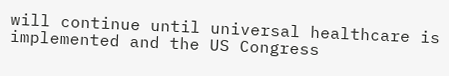will continue until universal healthcare is implemented and the US Congress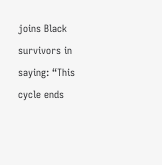joins Black survivors in saying: “This cycle ends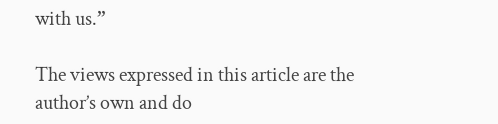with us.”

The views expressed in this article are the author’s own and do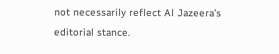not necessarily reflect Al Jazeera’s editorial stance.